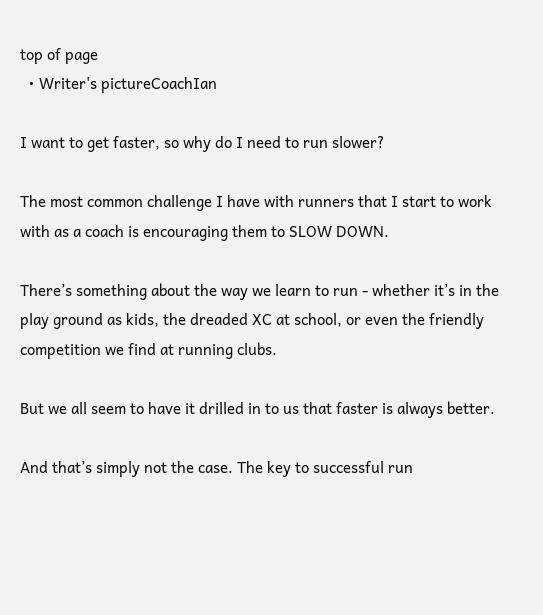top of page
  • Writer's pictureCoachIan

I want to get faster, so why do I need to run slower?

The most common challenge I have with runners that I start to work with as a coach is encouraging them to SLOW DOWN.

There’s something about the way we learn to run - whether it’s in the play ground as kids, the dreaded XC at school, or even the friendly competition we find at running clubs.

But we all seem to have it drilled in to us that faster is always better.

And that’s simply not the case. The key to successful run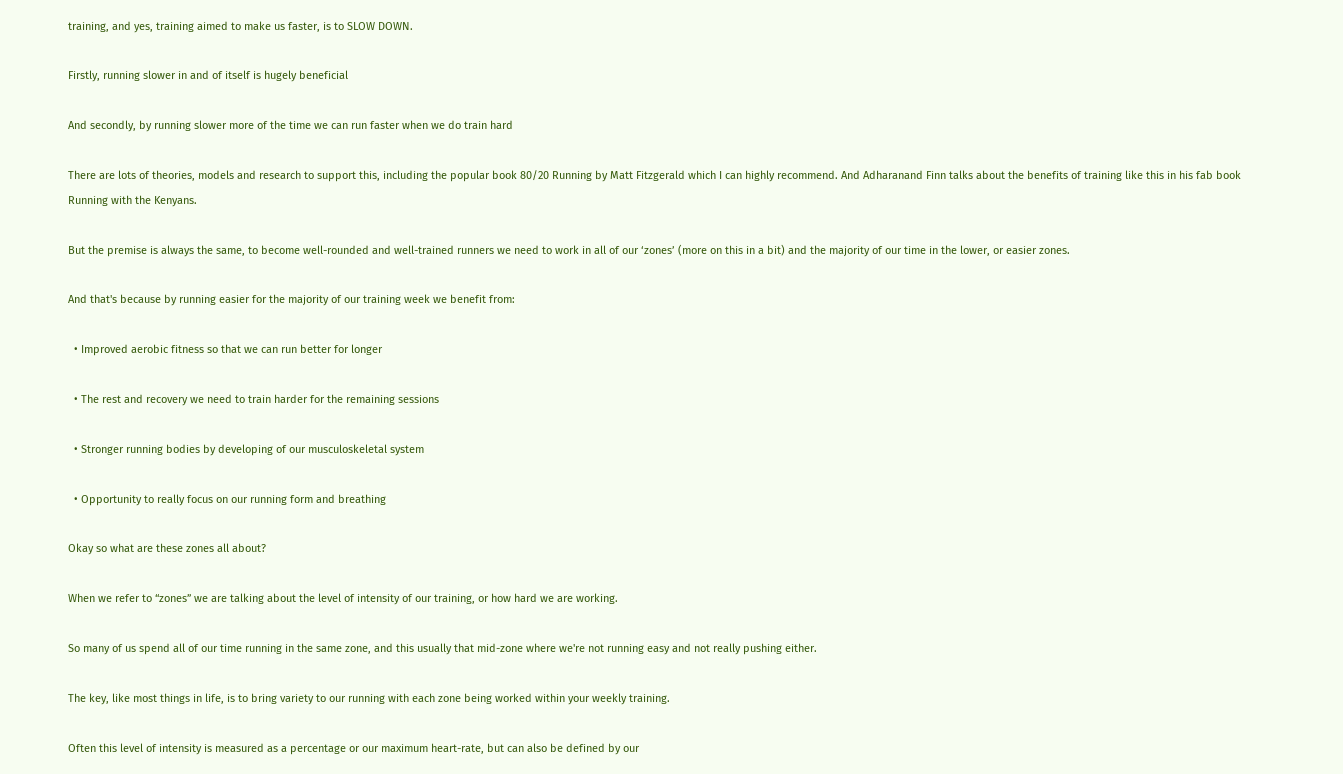training, and yes, training aimed to make us faster, is to SLOW DOWN.

Firstly, running slower in and of itself is hugely beneficial

And secondly, by running slower more of the time we can run faster when we do train hard

There are lots of theories, models and research to support this, including the popular book 80/20 Running by Matt Fitzgerald which I can highly recommend. And Adharanand Finn talks about the benefits of training like this in his fab book Running with the Kenyans.

But the premise is always the same, to become well-rounded and well-trained runners we need to work in all of our ‘zones’ (more on this in a bit) and the majority of our time in the lower, or easier zones.

And that's because by running easier for the majority of our training week we benefit from:

  • Improved aerobic fitness so that we can run better for longer

  • The rest and recovery we need to train harder for the remaining sessions

  • Stronger running bodies by developing of our musculoskeletal system

  • Opportunity to really focus on our running form and breathing

Okay so what are these zones all about?

When we refer to “zones” we are talking about the level of intensity of our training, or how hard we are working.

So many of us spend all of our time running in the same zone, and this usually that mid-zone where we're not running easy and not really pushing either.

The key, like most things in life, is to bring variety to our running with each zone being worked within your weekly training.

Often this level of intensity is measured as a percentage or our maximum heart-rate, but can also be defined by our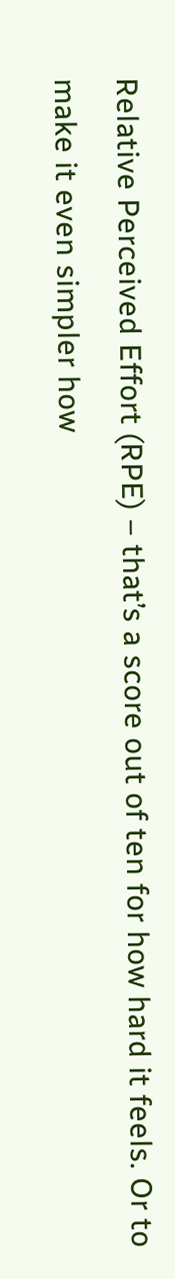Relative Perceived Effort (RPE) – that’s a score out of ten for how hard it feels. Or to make it even simpler how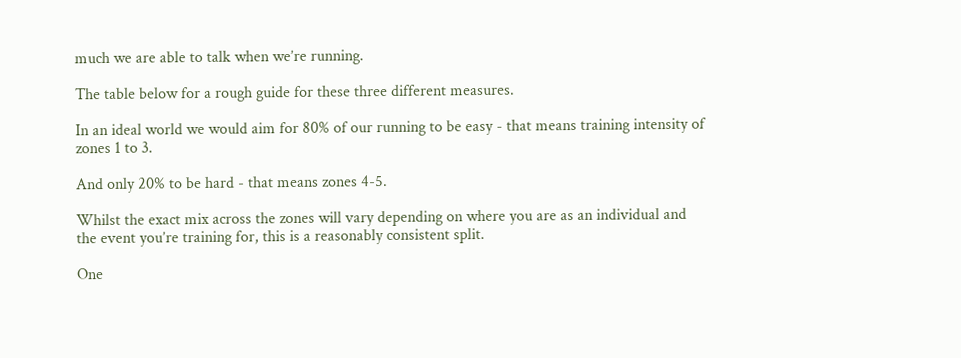much we are able to talk when we’re running.

The table below for a rough guide for these three different measures.

In an ideal world we would aim for 80% of our running to be easy - that means training intensity of zones 1 to 3.

And only 20% to be hard - that means zones 4-5.

Whilst the exact mix across the zones will vary depending on where you are as an individual and the event you’re training for, this is a reasonably consistent split.

One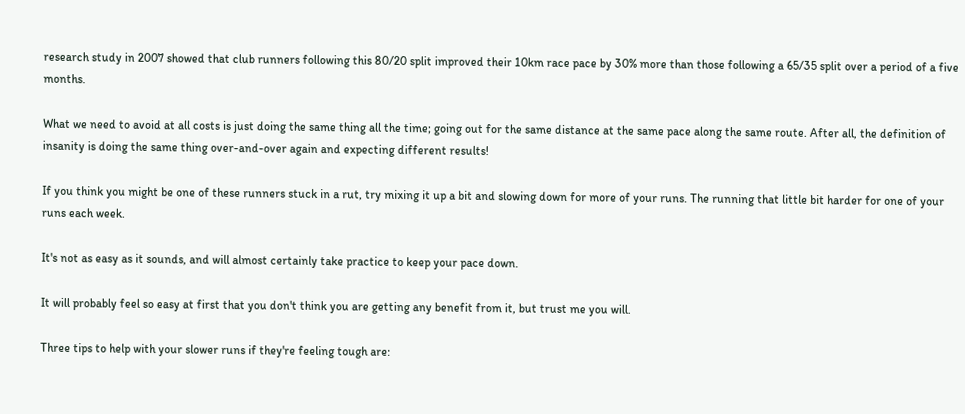research study in 2007 showed that club runners following this 80/20 split improved their 10km race pace by 30% more than those following a 65/35 split over a period of a five months.

What we need to avoid at all costs is just doing the same thing all the time; going out for the same distance at the same pace along the same route. After all, the definition of insanity is doing the same thing over-and-over again and expecting different results!

If you think you might be one of these runners stuck in a rut, try mixing it up a bit and slowing down for more of your runs. The running that little bit harder for one of your runs each week.

It's not as easy as it sounds, and will almost certainly take practice to keep your pace down.

It will probably feel so easy at first that you don't think you are getting any benefit from it, but trust me you will.

Three tips to help with your slower runs if they're feeling tough are: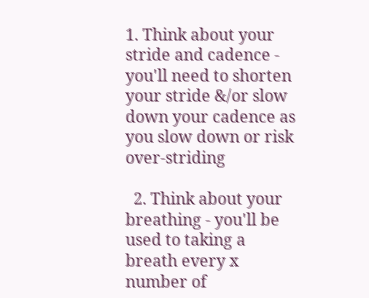1. Think about your stride and cadence - you'll need to shorten your stride &/or slow down your cadence as you slow down or risk over-striding

  2. Think about your breathing - you'll be used to taking a breath every x number of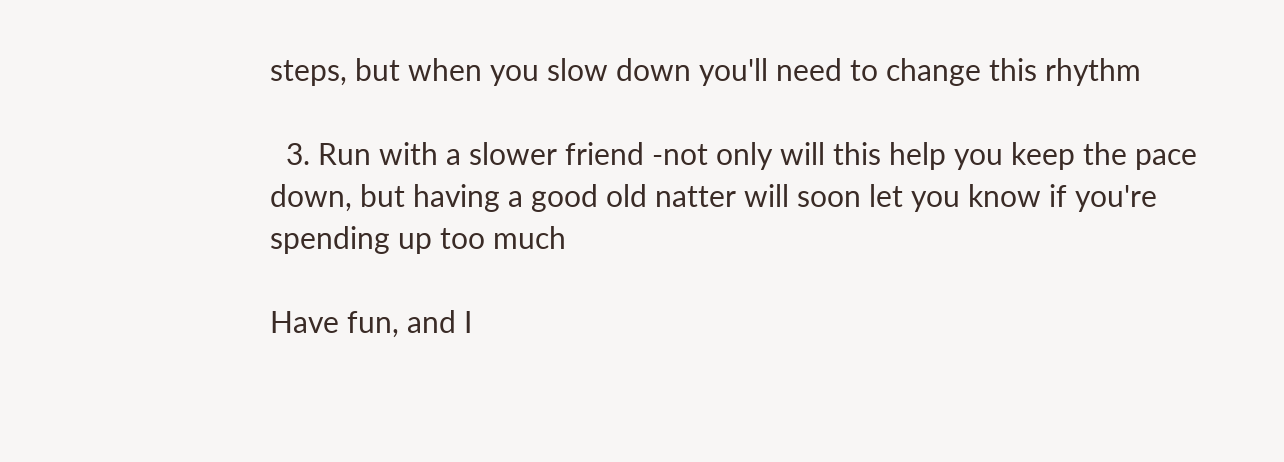steps, but when you slow down you'll need to change this rhythm

  3. Run with a slower friend -not only will this help you keep the pace down, but having a good old natter will soon let you know if you're spending up too much

Have fun, and I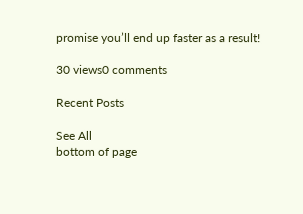promise you’ll end up faster as a result!

30 views0 comments

Recent Posts

See All
bottom of page